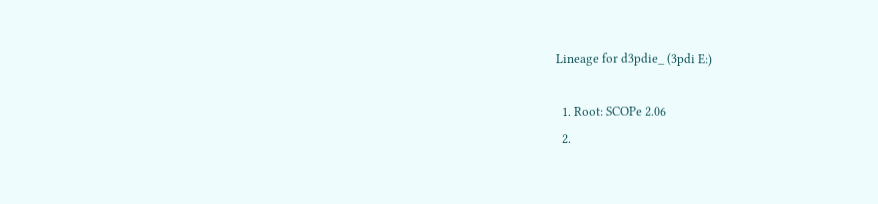Lineage for d3pdie_ (3pdi E:)

  1. Root: SCOPe 2.06
  2.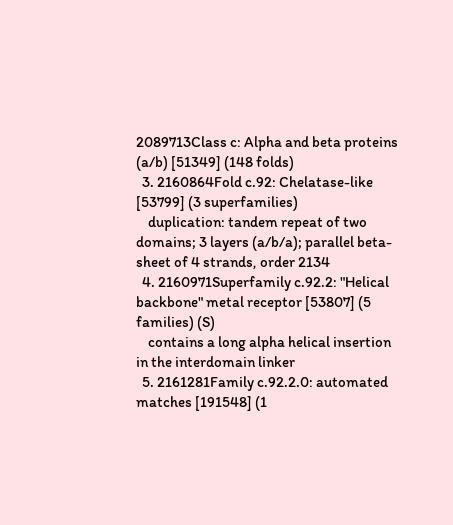2089713Class c: Alpha and beta proteins (a/b) [51349] (148 folds)
  3. 2160864Fold c.92: Chelatase-like [53799] (3 superfamilies)
    duplication: tandem repeat of two domains; 3 layers (a/b/a); parallel beta-sheet of 4 strands, order 2134
  4. 2160971Superfamily c.92.2: "Helical backbone" metal receptor [53807] (5 families) (S)
    contains a long alpha helical insertion in the interdomain linker
  5. 2161281Family c.92.2.0: automated matches [191548] (1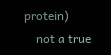protein)
    not a true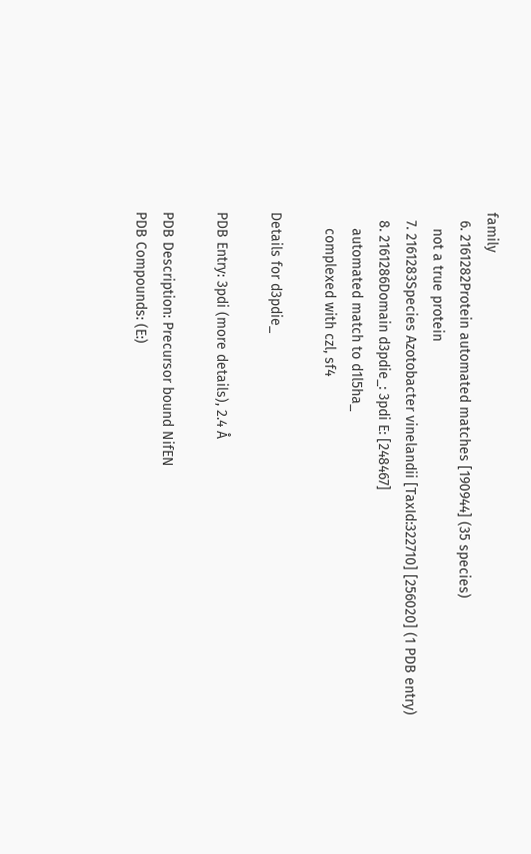family
  6. 2161282Protein automated matches [190944] (35 species)
    not a true protein
  7. 2161283Species Azotobacter vinelandii [TaxId:322710] [256020] (1 PDB entry)
  8. 2161286Domain d3pdie_: 3pdi E: [248467]
    automated match to d1l5ha_
    complexed with czl, sf4

Details for d3pdie_

PDB Entry: 3pdi (more details), 2.4 Å

PDB Description: Precursor bound NifEN
PDB Compounds: (E:)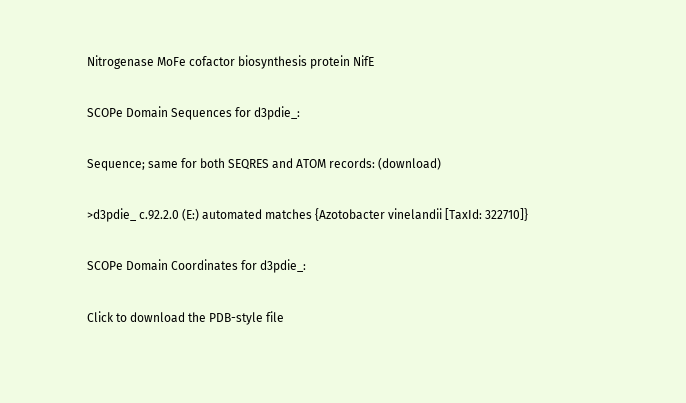Nitrogenase MoFe cofactor biosynthesis protein NifE

SCOPe Domain Sequences for d3pdie_:

Sequence; same for both SEQRES and ATOM records: (download)

>d3pdie_ c.92.2.0 (E:) automated matches {Azotobacter vinelandii [TaxId: 322710]}

SCOPe Domain Coordinates for d3pdie_:

Click to download the PDB-style file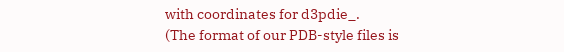with coordinates for d3pdie_.
(The format of our PDB-style files is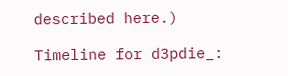described here.)

Timeline for d3pdie_: